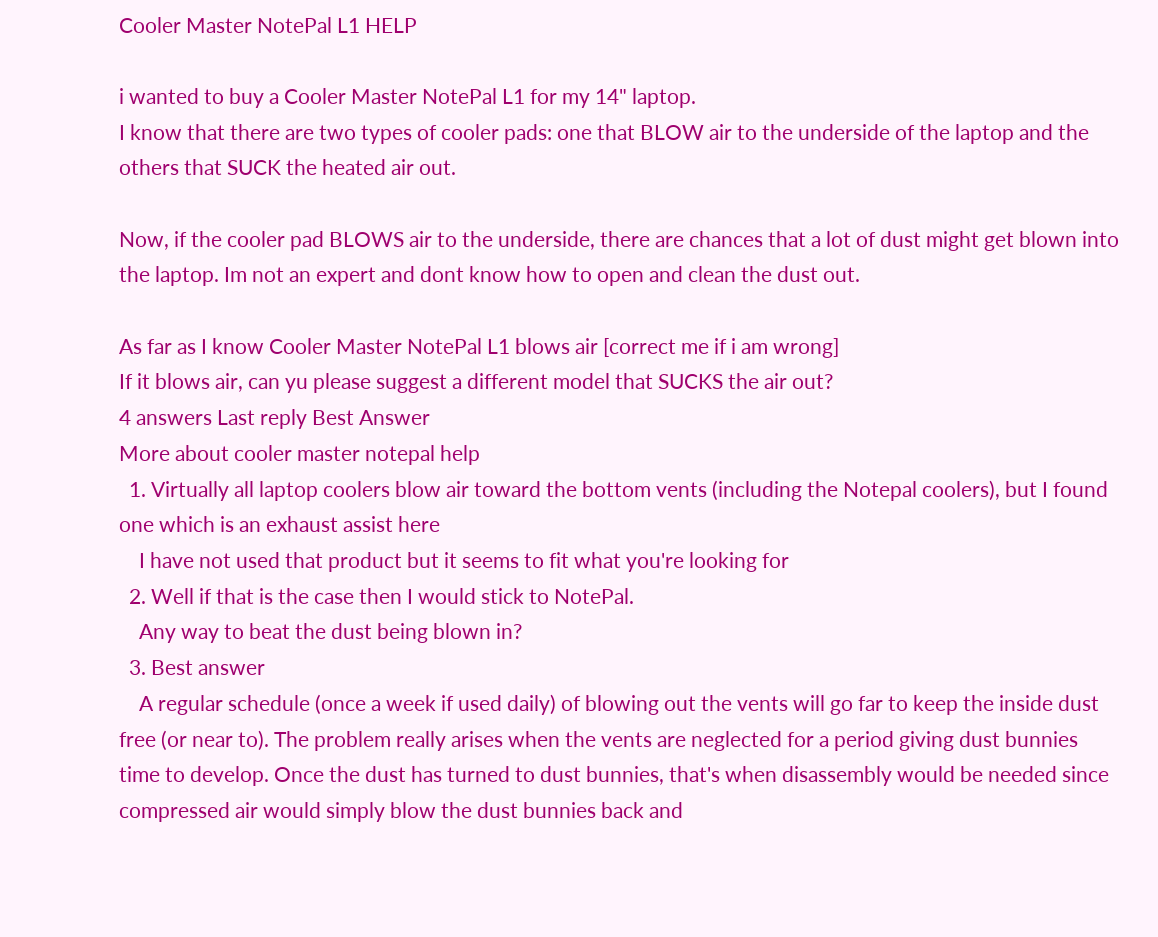Cooler Master NotePal L1 HELP

i wanted to buy a Cooler Master NotePal L1 for my 14" laptop.
I know that there are two types of cooler pads: one that BLOW air to the underside of the laptop and the others that SUCK the heated air out.

Now, if the cooler pad BLOWS air to the underside, there are chances that a lot of dust might get blown into the laptop. Im not an expert and dont know how to open and clean the dust out.

As far as I know Cooler Master NotePal L1 blows air [correct me if i am wrong]
If it blows air, can yu please suggest a different model that SUCKS the air out?
4 answers Last reply Best Answer
More about cooler master notepal help
  1. Virtually all laptop coolers blow air toward the bottom vents (including the Notepal coolers), but I found one which is an exhaust assist here
    I have not used that product but it seems to fit what you're looking for
  2. Well if that is the case then I would stick to NotePal.
    Any way to beat the dust being blown in?
  3. Best answer
    A regular schedule (once a week if used daily) of blowing out the vents will go far to keep the inside dust free (or near to). The problem really arises when the vents are neglected for a period giving dust bunnies time to develop. Once the dust has turned to dust bunnies, that's when disassembly would be needed since compressed air would simply blow the dust bunnies back and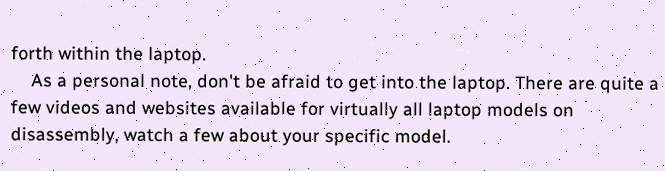forth within the laptop.
    As a personal note, don't be afraid to get into the laptop. There are quite a few videos and websites available for virtually all laptop models on disassembly, watch a few about your specific model.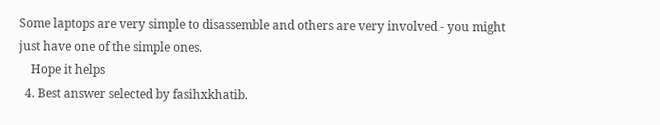Some laptops are very simple to disassemble and others are very involved - you might just have one of the simple ones.
    Hope it helps
  4. Best answer selected by fasihxkhatib.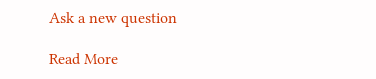Ask a new question

Read More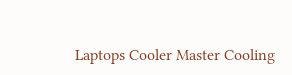Laptops Cooler Master Cooling